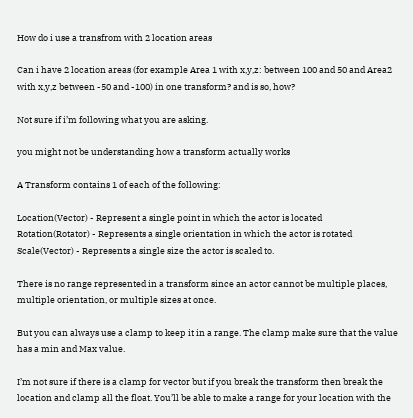How do i use a transfrom with 2 location areas

Can i have 2 location areas (for example Area 1 with x,y,z: between 100 and 50 and Area2 with x,y,z between -50 and -100) in one transform? and is so, how?

Not sure if i’m following what you are asking.

you might not be understanding how a transform actually works

A Transform contains 1 of each of the following:

Location(Vector) - Represent a single point in which the actor is located
Rotation(Rotator) - Represents a single orientation in which the actor is rotated
Scale(Vector) - Represents a single size the actor is scaled to.

There is no range represented in a transform since an actor cannot be multiple places, multiple orientation, or multiple sizes at once.

But you can always use a clamp to keep it in a range. The clamp make sure that the value has a min and Max value.

I’m not sure if there is a clamp for vector but if you break the transform then break the location and clamp all the float. You’ll be able to make a range for your location with the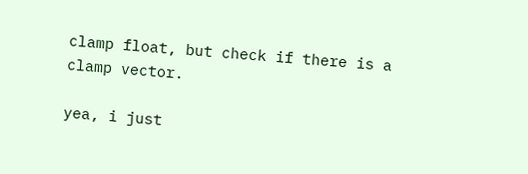clamp float, but check if there is a clamp vector.

yea, i just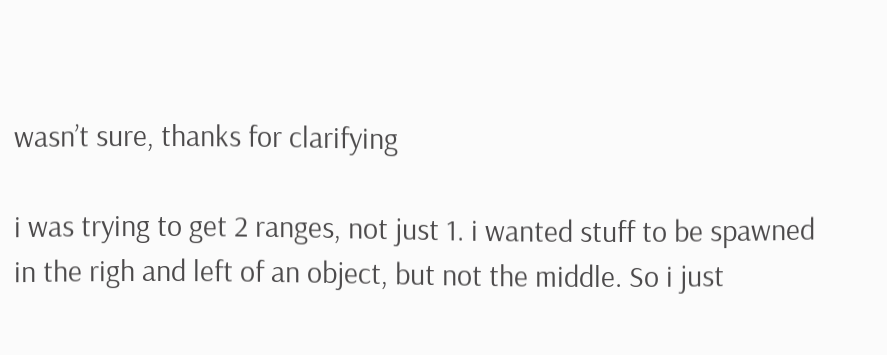wasn’t sure, thanks for clarifying

i was trying to get 2 ranges, not just 1. i wanted stuff to be spawned in the righ and left of an object, but not the middle. So i just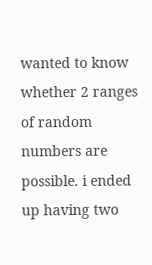wanted to know whether 2 ranges of random numbers are possible. i ended up having two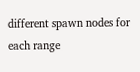different spawn nodes for each range